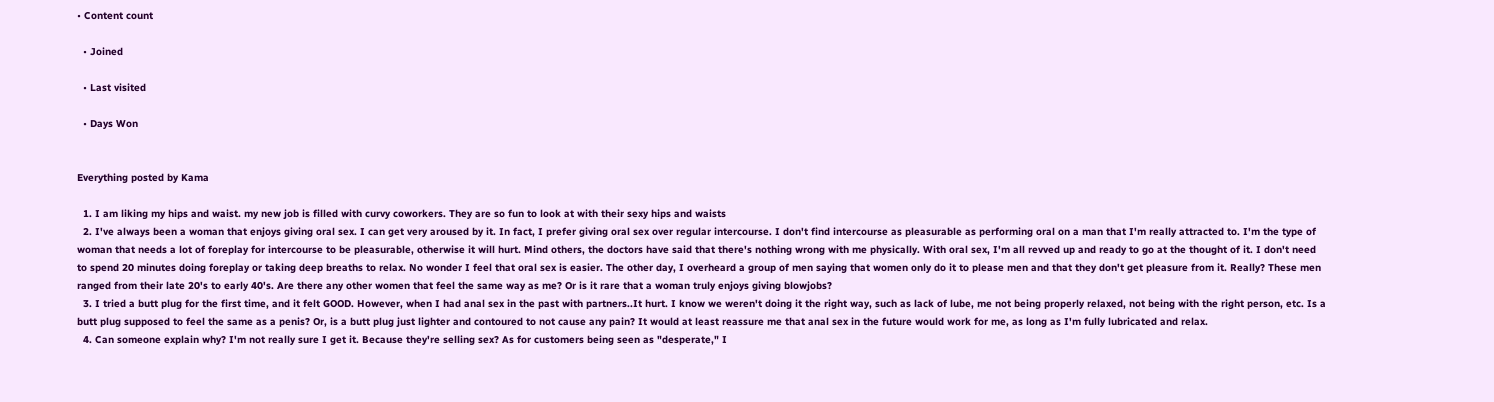• Content count

  • Joined

  • Last visited

  • Days Won


Everything posted by Kama

  1. I am liking my hips and waist. my new job is filled with curvy coworkers. They are so fun to look at with their sexy hips and waists
  2. I've always been a woman that enjoys giving oral sex. I can get very aroused by it. In fact, I prefer giving oral sex over regular intercourse. I don't find intercourse as pleasurable as performing oral on a man that I'm really attracted to. I'm the type of woman that needs a lot of foreplay for intercourse to be pleasurable, otherwise it will hurt. Mind others, the doctors have said that there's nothing wrong with me physically. With oral sex, I'm all revved up and ready to go at the thought of it. I don't need to spend 20 minutes doing foreplay or taking deep breaths to relax. No wonder I feel that oral sex is easier. The other day, I overheard a group of men saying that women only do it to please men and that they don't get pleasure from it. Really? These men ranged from their late 20's to early 40's. Are there any other women that feel the same way as me? Or is it rare that a woman truly enjoys giving blowjobs?
  3. I tried a butt plug for the first time, and it felt GOOD. However, when I had anal sex in the past with partners..It hurt. I know we weren't doing it the right way, such as lack of lube, me not being properly relaxed, not being with the right person, etc. Is a butt plug supposed to feel the same as a penis? Or, is a butt plug just lighter and contoured to not cause any pain? It would at least reassure me that anal sex in the future would work for me, as long as I'm fully lubricated and relax.
  4. Can someone explain why? I'm not really sure I get it. Because they're selling sex? As for customers being seen as "desperate," I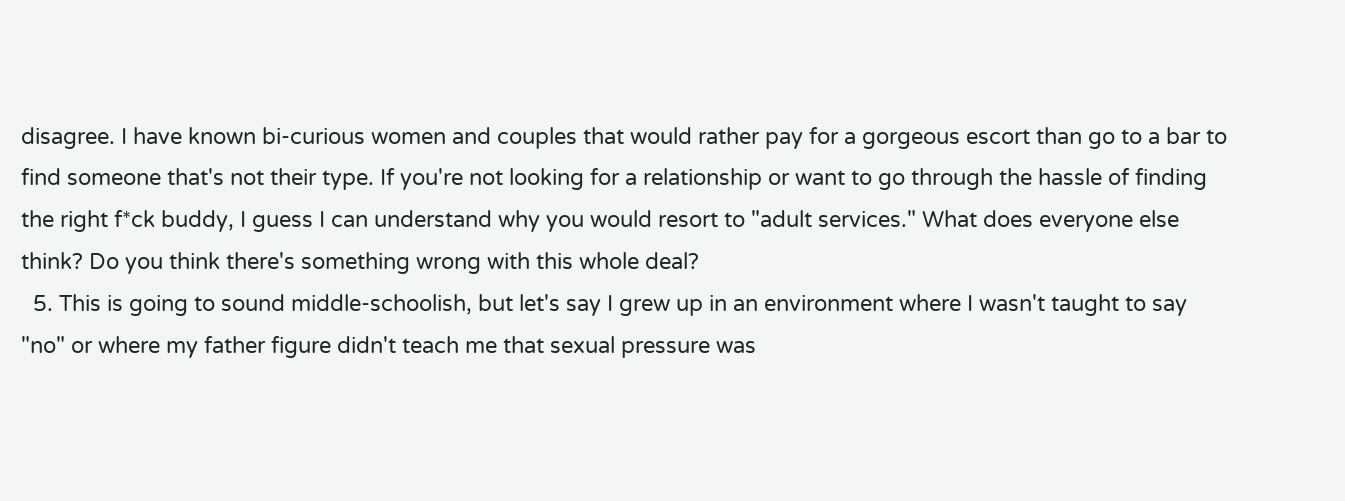disagree. I have known bi-curious women and couples that would rather pay for a gorgeous escort than go to a bar to find someone that's not their type. If you're not looking for a relationship or want to go through the hassle of finding the right f*ck buddy, I guess I can understand why you would resort to "adult services." What does everyone else think? Do you think there's something wrong with this whole deal?
  5. This is going to sound middle-schoolish, but let's say I grew up in an environment where I wasn't taught to say "no" or where my father figure didn't teach me that sexual pressure was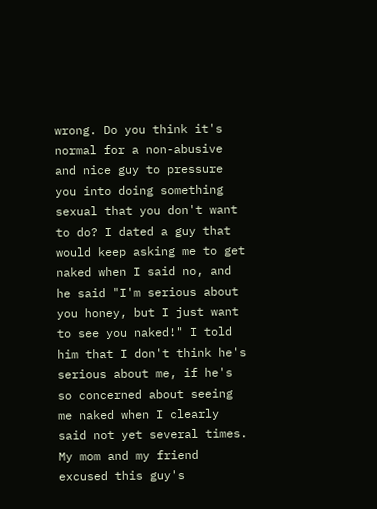wrong. Do you think it's normal for a non-abusive and nice guy to pressure you into doing something sexual that you don't want to do? I dated a guy that would keep asking me to get naked when I said no, and he said "I'm serious about you honey, but I just want to see you naked!" I told him that I don't think he's serious about me, if he's so concerned about seeing me naked when I clearly said not yet several times. My mom and my friend excused this guy's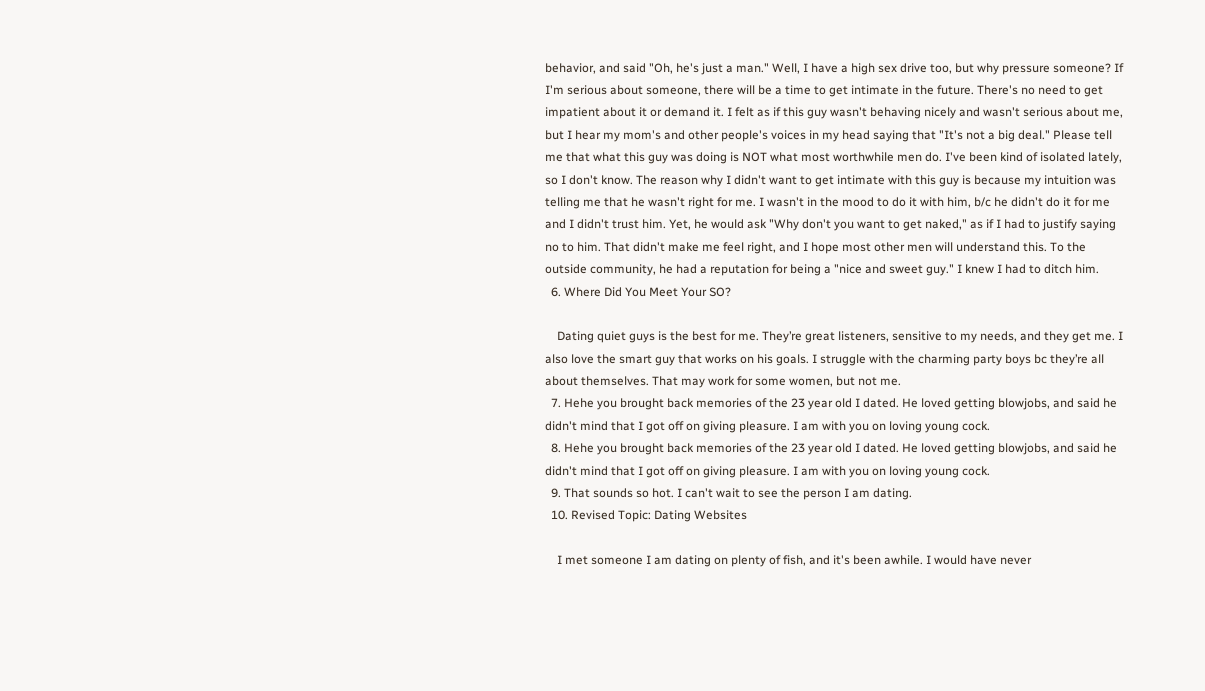behavior, and said "Oh, he's just a man." Well, I have a high sex drive too, but why pressure someone? If I'm serious about someone, there will be a time to get intimate in the future. There's no need to get impatient about it or demand it. I felt as if this guy wasn't behaving nicely and wasn't serious about me, but I hear my mom's and other people's voices in my head saying that "It's not a big deal." Please tell me that what this guy was doing is NOT what most worthwhile men do. I've been kind of isolated lately, so I don't know. The reason why I didn't want to get intimate with this guy is because my intuition was telling me that he wasn't right for me. I wasn't in the mood to do it with him, b/c he didn't do it for me and I didn't trust him. Yet, he would ask "Why don't you want to get naked," as if I had to justify saying no to him. That didn't make me feel right, and I hope most other men will understand this. To the outside community, he had a reputation for being a "nice and sweet guy." I knew I had to ditch him.
  6. Where Did You Meet Your SO?

    Dating quiet guys is the best for me. They’re great listeners, sensitive to my needs, and they get me. I also love the smart guy that works on his goals. I struggle with the charming party boys bc they’re all about themselves. That may work for some women, but not me.
  7. Hehe you brought back memories of the 23 year old I dated. He loved getting blowjobs, and said he didn't mind that I got off on giving pleasure. I am with you on loving young cock.
  8. Hehe you brought back memories of the 23 year old I dated. He loved getting blowjobs, and said he didn't mind that I got off on giving pleasure. I am with you on loving young cock.
  9. That sounds so hot. I can't wait to see the person I am dating.
  10. Revised Topic: Dating Websites

    I met someone I am dating on plenty of fish, and it's been awhile. I would have never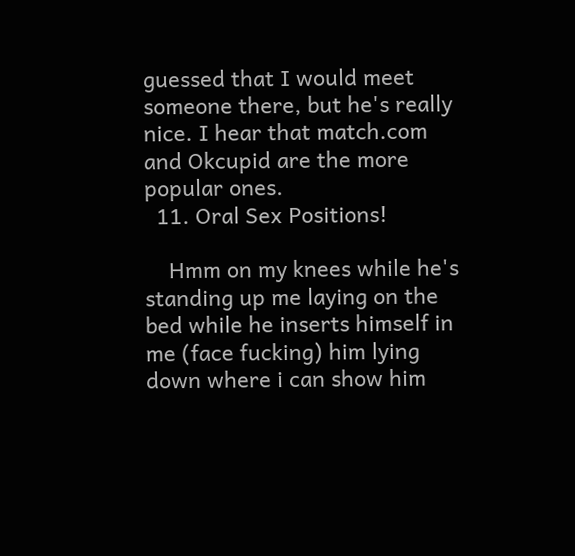guessed that I would meet someone there, but he's really nice. I hear that match.com and Okcupid are the more popular ones.
  11. Oral Sex Positions!

    Hmm on my knees while he's standing up me laying on the bed while he inserts himself in me (face fucking) him lying down where i can show him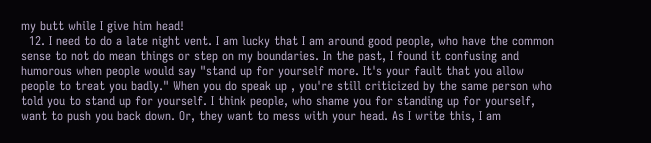my butt while I give him head!
  12. I need to do a late night vent. I am lucky that I am around good people, who have the common sense to not do mean things or step on my boundaries. In the past, I found it confusing and humorous when people would say "stand up for yourself more. It's your fault that you allow people to treat you badly." When you do speak up , you're still criticized by the same person who told you to stand up for yourself. I think people, who shame you for standing up for yourself, want to push you back down. Or, they want to mess with your head. As I write this, I am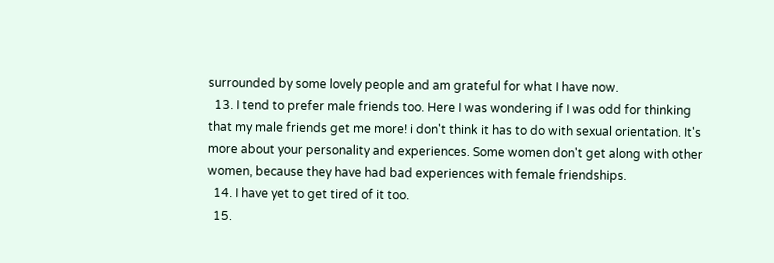surrounded by some lovely people and am grateful for what I have now.
  13. I tend to prefer male friends too. Here I was wondering if I was odd for thinking that my male friends get me more! i don't think it has to do with sexual orientation. It's more about your personality and experiences. Some women don't get along with other women, because they have had bad experiences with female friendships.
  14. I have yet to get tired of it too.
  15.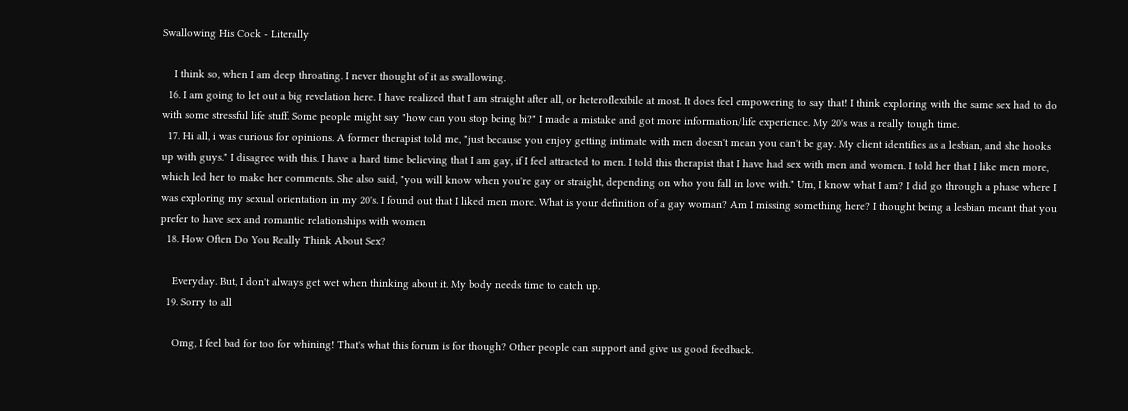Swallowing His Cock - Literally

    I think so, when I am deep throating. I never thought of it as swallowing.
  16. I am going to let out a big revelation here. I have realized that I am straight after all, or heteroflexibile at most. It does feel empowering to say that! I think exploring with the same sex had to do with some stressful life stuff. Some people might say "how can you stop being bi?" I made a mistake and got more information/life experience. My 20's was a really tough time.
  17. Hi all, i was curious for opinions. A former therapist told me, "just because you enjoy getting intimate with men doesn't mean you can't be gay. My client identifies as a lesbian, and she hooks up with guys." I disagree with this. I have a hard time believing that I am gay, if I feel attracted to men. I told this therapist that I have had sex with men and women. I told her that I like men more, which led her to make her comments. She also said, "you will know when you're gay or straight, depending on who you fall in love with." Um, I know what I am? I did go through a phase where I was exploring my sexual orientation in my 20's. I found out that I liked men more. What is your definition of a gay woman? Am I missing something here? I thought being a lesbian meant that you prefer to have sex and romantic relationships with women
  18. How Often Do You Really Think About Sex?

    Everyday. But, I don't always get wet when thinking about it. My body needs time to catch up.
  19. Sorry to all

    Omg, I feel bad for too for whining! That's what this forum is for though? Other people can support and give us good feedback.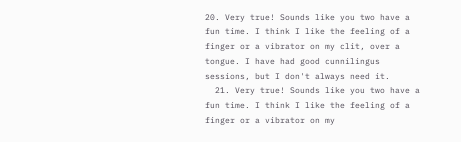20. Very true! Sounds like you two have a fun time. I think I like the feeling of a finger or a vibrator on my clit, over a tongue. I have had good cunnilingus sessions, but I don't always need it.
  21. Very true! Sounds like you two have a fun time. I think I like the feeling of a finger or a vibrator on my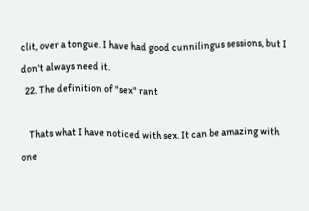clit, over a tongue. I have had good cunnilingus sessions, but I don't always need it.
  22. The definition of "sex" rant

    Thats what I have noticed with sex. It can be amazing with one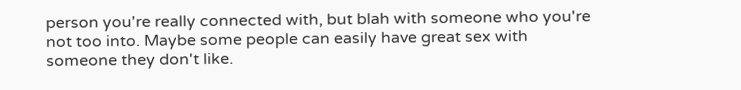person you're really connected with, but blah with someone who you're not too into. Maybe some people can easily have great sex with someone they don't like.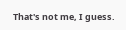That's not me, I guess.